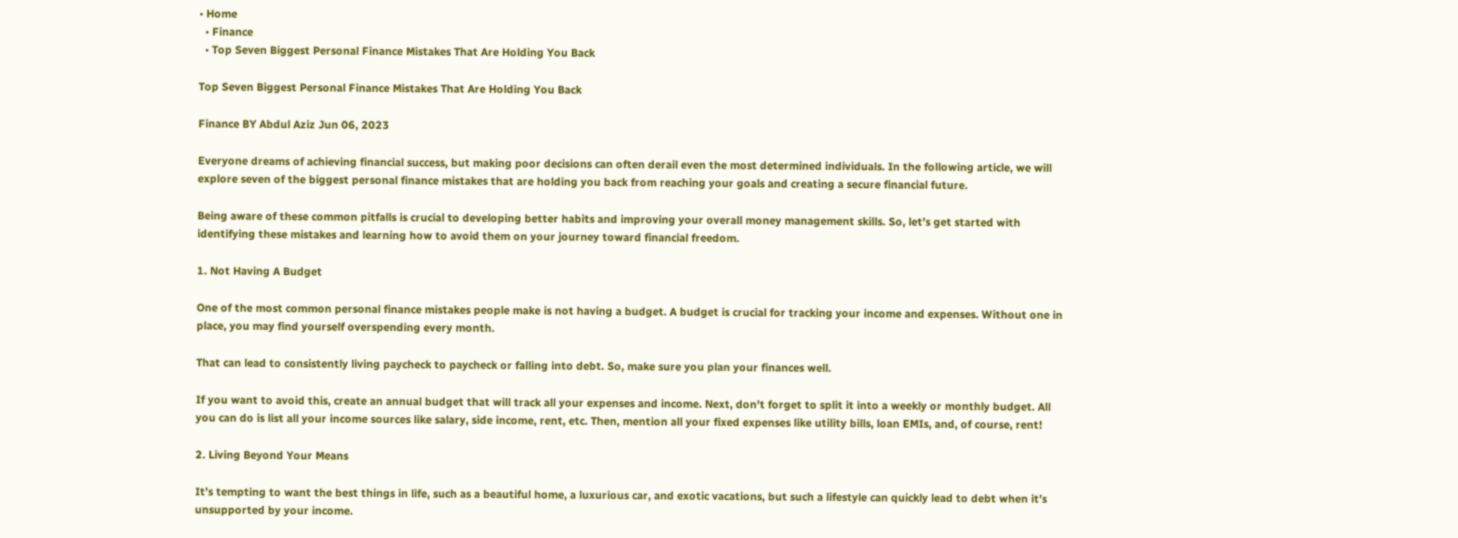• Home
  • Finance
  • Top Seven Biggest Personal Finance Mistakes That Are Holding You Back

Top Seven Biggest Personal Finance Mistakes That Are Holding You Back

Finance BY Abdul Aziz Jun 06, 2023

Everyone dreams of achieving financial success, but making poor decisions can often derail even the most determined individuals. In the following article, we will explore seven of the biggest personal finance mistakes that are holding you back from reaching your goals and creating a secure financial future.

Being aware of these common pitfalls is crucial to developing better habits and improving your overall money management skills. So, let’s get started with identifying these mistakes and learning how to avoid them on your journey toward financial freedom.

1. Not Having A Budget

One of the most common personal finance mistakes people make is not having a budget. A budget is crucial for tracking your income and expenses. Without one in place, you may find yourself overspending every month.

That can lead to consistently living paycheck to paycheck or falling into debt. So, make sure you plan your finances well.

If you want to avoid this, create an annual budget that will track all your expenses and income. Next, don’t forget to split it into a weekly or monthly budget. All you can do is list all your income sources like salary, side income, rent, etc. Then, mention all your fixed expenses like utility bills, loan EMIs, and, of course, rent!

2. Living Beyond Your Means

It’s tempting to want the best things in life, such as a beautiful home, a luxurious car, and exotic vacations, but such a lifestyle can quickly lead to debt when it’s unsupported by your income.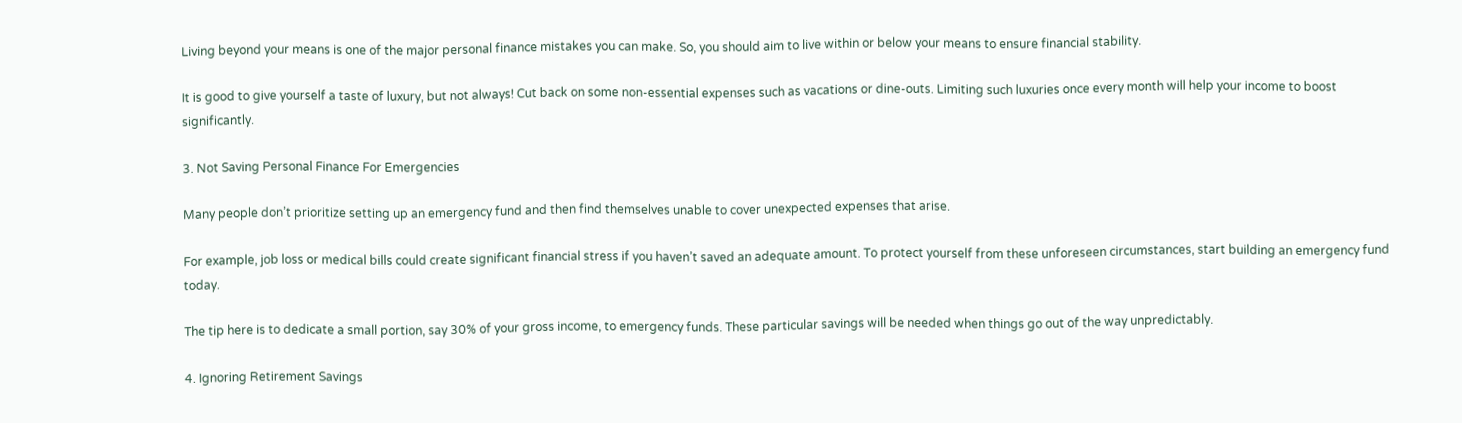Living beyond your means is one of the major personal finance mistakes you can make. So, you should aim to live within or below your means to ensure financial stability.

It is good to give yourself a taste of luxury, but not always! Cut back on some non-essential expenses such as vacations or dine-outs. Limiting such luxuries once every month will help your income to boost significantly.

3. Not Saving Personal Finance For Emergencies

Many people don’t prioritize setting up an emergency fund and then find themselves unable to cover unexpected expenses that arise.

For example, job loss or medical bills could create significant financial stress if you haven’t saved an adequate amount. To protect yourself from these unforeseen circumstances, start building an emergency fund today.

The tip here is to dedicate a small portion, say 30% of your gross income, to emergency funds. These particular savings will be needed when things go out of the way unpredictably.

4. Ignoring Retirement Savings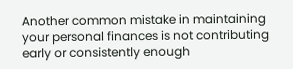Another common mistake in maintaining your personal finances is not contributing early or consistently enough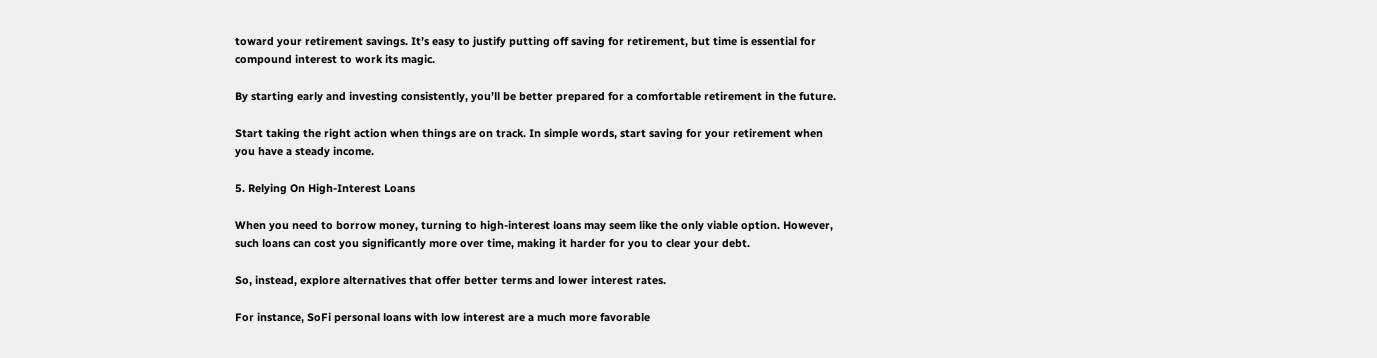toward your retirement savings. It’s easy to justify putting off saving for retirement, but time is essential for compound interest to work its magic.

By starting early and investing consistently, you’ll be better prepared for a comfortable retirement in the future.

Start taking the right action when things are on track. In simple words, start saving for your retirement when you have a steady income.

5. Relying On High-Interest Loans

When you need to borrow money, turning to high-interest loans may seem like the only viable option. However, such loans can cost you significantly more over time, making it harder for you to clear your debt.

So, instead, explore alternatives that offer better terms and lower interest rates.

For instance, SoFi personal loans with low interest are a much more favorable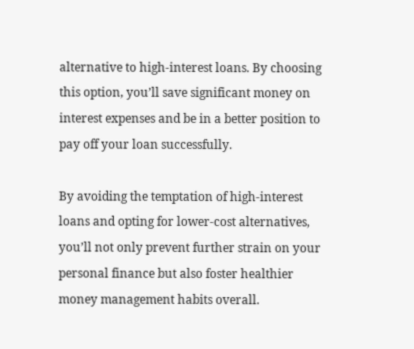alternative to high-interest loans. By choosing this option, you’ll save significant money on interest expenses and be in a better position to pay off your loan successfully.

By avoiding the temptation of high-interest loans and opting for lower-cost alternatives, you’ll not only prevent further strain on your personal finance but also foster healthier money management habits overall.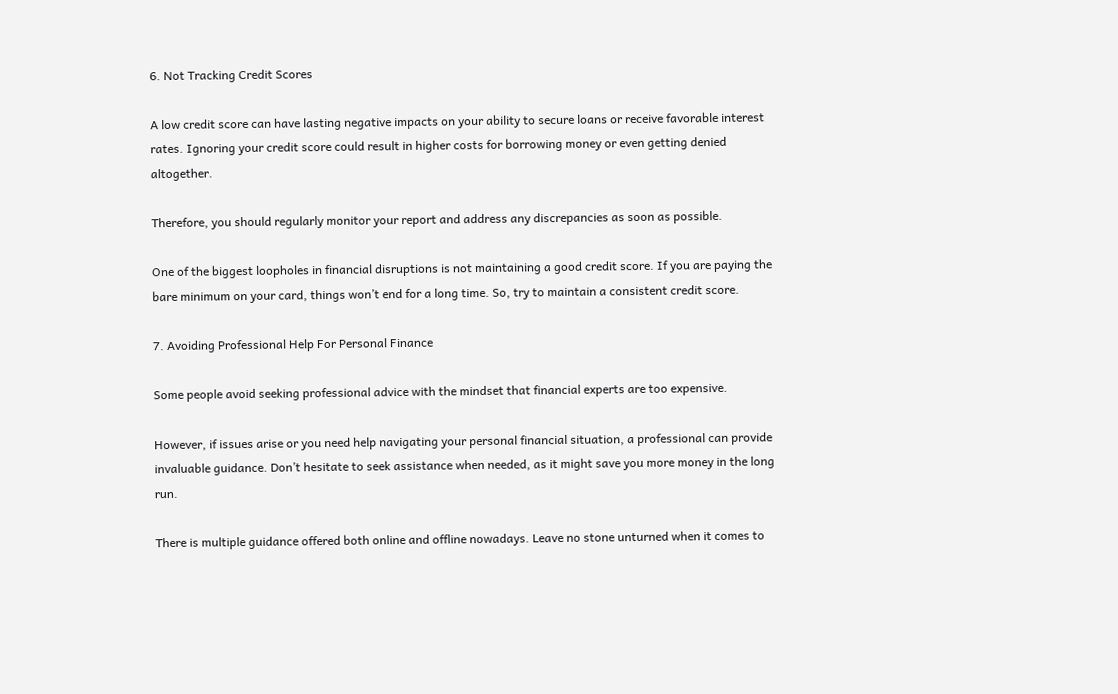6. Not Tracking Credit Scores

A low credit score can have lasting negative impacts on your ability to secure loans or receive favorable interest rates. Ignoring your credit score could result in higher costs for borrowing money or even getting denied altogether.

Therefore, you should regularly monitor your report and address any discrepancies as soon as possible.

One of the biggest loopholes in financial disruptions is not maintaining a good credit score. If you are paying the bare minimum on your card, things won’t end for a long time. So, try to maintain a consistent credit score.

7. Avoiding Professional Help For Personal Finance

Some people avoid seeking professional advice with the mindset that financial experts are too expensive.

However, if issues arise or you need help navigating your personal financial situation, a professional can provide invaluable guidance. Don’t hesitate to seek assistance when needed, as it might save you more money in the long run.

There is multiple guidance offered both online and offline nowadays. Leave no stone unturned when it comes to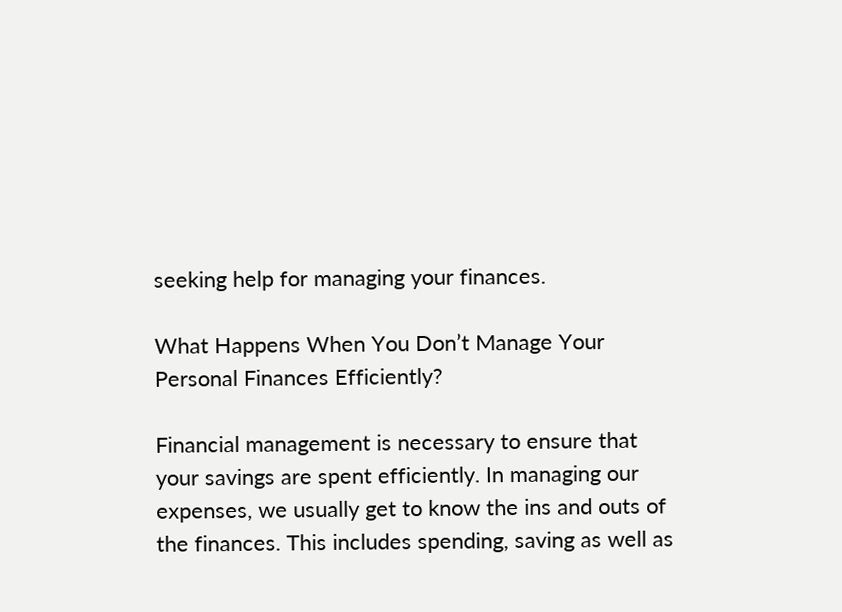seeking help for managing your finances.

What Happens When You Don’t Manage Your Personal Finances Efficiently?

Financial management is necessary to ensure that your savings are spent efficiently. In managing our expenses, we usually get to know the ins and outs of the finances. This includes spending, saving as well as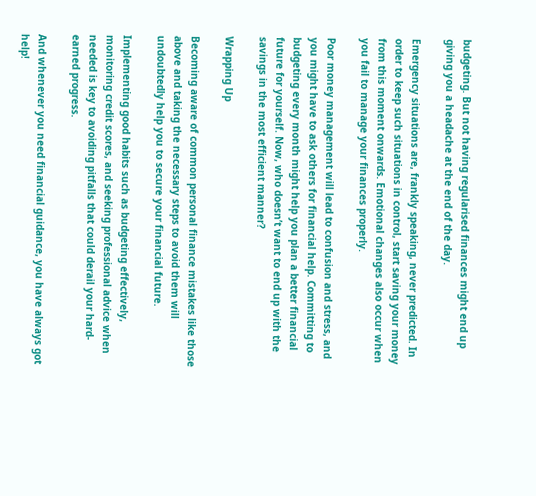budgeting. But not having regularised finances might end up giving you a headache at the end of the day.

Emergency situations are, frankly speaking, never predicted. In order to keep such situations in control, start saving your money from this moment onwards. Emotional changes also occur when you fail to manage your finances properly.

Poor money management will lead to confusion and stress, and you might have to ask others for financial help. Committing to budgeting every month might help you plan a better financial future for yourself. Now, who doesn’t want to end up with the savings in the most efficient manner?

Wrapping Up

Becoming aware of common personal finance mistakes like those above and taking the necessary steps to avoid them will undoubtedly help you to secure your financial future.

Implementing good habits such as budgeting effectively, monitoring credit scores, and seeking professional advice when needed is key to avoiding pitfalls that could derail your hard-earned progress.

And whenever you need financial guidance, you have always got help!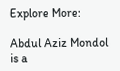Explore More:

Abdul Aziz Mondol is a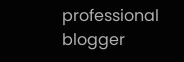professional blogger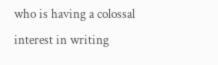who is having a colossal interest in writing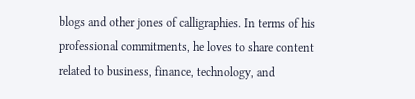blogs and other jones of calligraphies. In terms of his professional commitments, he loves to share content related to business, finance, technology, and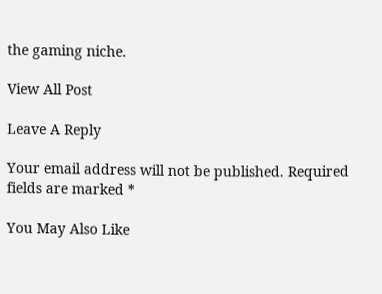the gaming niche.

View All Post

Leave A Reply

Your email address will not be published. Required fields are marked *

You May Also Like